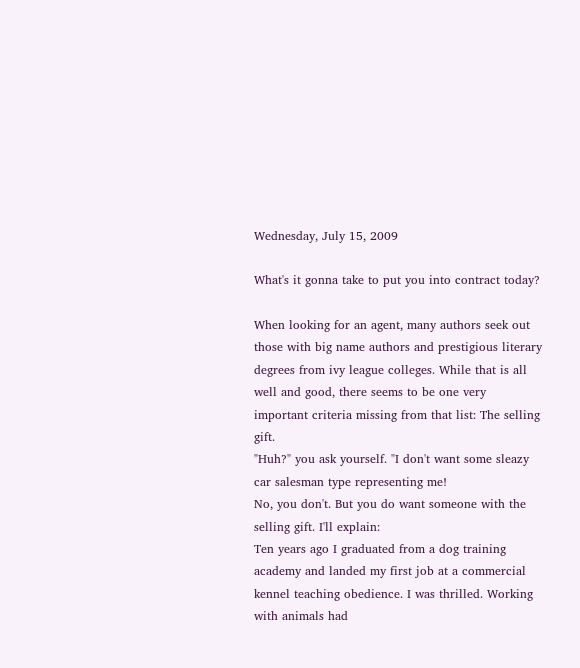Wednesday, July 15, 2009

What's it gonna take to put you into contract today?

When looking for an agent, many authors seek out those with big name authors and prestigious literary degrees from ivy league colleges. While that is all well and good, there seems to be one very important criteria missing from that list: The selling gift.
"Huh?" you ask yourself. "I don't want some sleazy car salesman type representing me!
No, you don't. But you do want someone with the selling gift. I'll explain:
Ten years ago I graduated from a dog training academy and landed my first job at a commercial kennel teaching obedience. I was thrilled. Working with animals had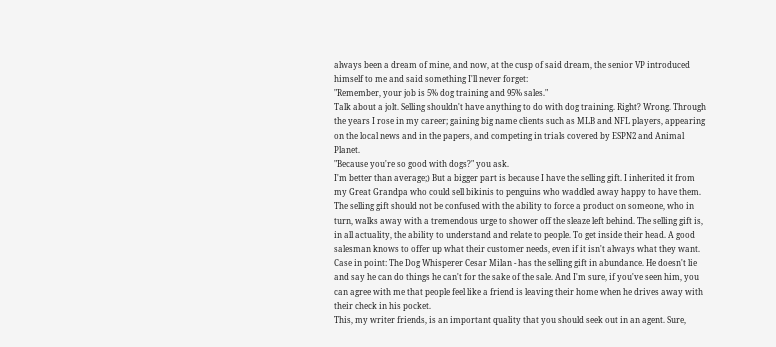always been a dream of mine, and now, at the cusp of said dream, the senior VP introduced himself to me and said something I'll never forget:
"Remember, your job is 5% dog training and 95% sales."
Talk about a jolt. Selling shouldn't have anything to do with dog training. Right? Wrong. Through the years I rose in my career; gaining big name clients such as MLB and NFL players, appearing on the local news and in the papers, and competing in trials covered by ESPN2 and Animal Planet.
"Because you're so good with dogs?" you ask.
I'm better than average;) But a bigger part is because I have the selling gift. I inherited it from my Great Grandpa who could sell bikinis to penguins who waddled away happy to have them. The selling gift should not be confused with the ability to force a product on someone, who in turn, walks away with a tremendous urge to shower off the sleaze left behind. The selling gift is, in all actuality, the ability to understand and relate to people. To get inside their head. A good salesman knows to offer up what their customer needs, even if it isn't always what they want.
Case in point: The Dog Whisperer Cesar Milan - has the selling gift in abundance. He doesn't lie and say he can do things he can't for the sake of the sale. And I'm sure, if you've seen him, you can agree with me that people feel like a friend is leaving their home when he drives away with their check in his pocket.
This, my writer friends, is an important quality that you should seek out in an agent. Sure,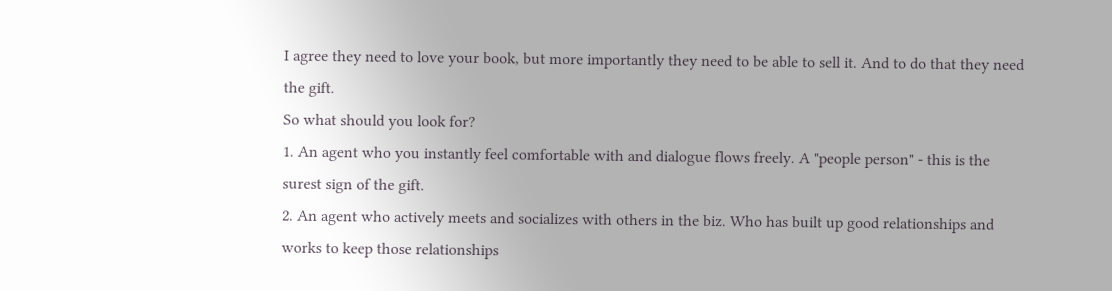I agree they need to love your book, but more importantly they need to be able to sell it. And to do that they need the gift.
So what should you look for?
1. An agent who you instantly feel comfortable with and dialogue flows freely. A "people person" - this is the surest sign of the gift.
2. An agent who actively meets and socializes with others in the biz. Who has built up good relationships and works to keep those relationships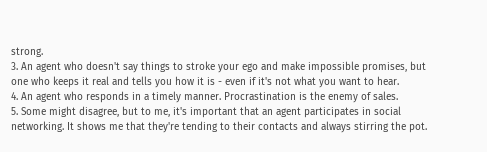strong.
3. An agent who doesn't say things to stroke your ego and make impossible promises, but one who keeps it real and tells you how it is - even if it's not what you want to hear.
4. An agent who responds in a timely manner. Procrastination is the enemy of sales.
5. Some might disagree, but to me, it's important that an agent participates in social networking. It shows me that they're tending to their contacts and always stirring the pot.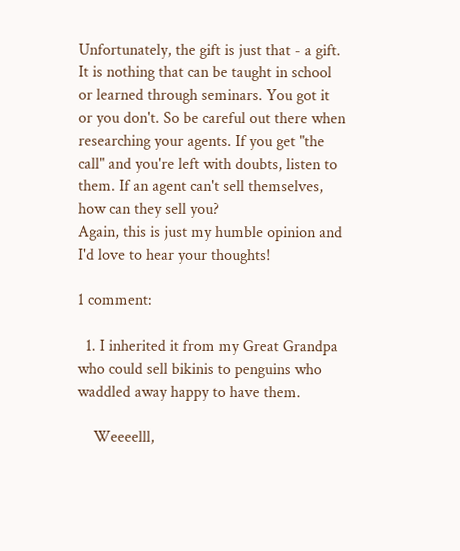Unfortunately, the gift is just that - a gift. It is nothing that can be taught in school or learned through seminars. You got it or you don't. So be careful out there when researching your agents. If you get "the call" and you're left with doubts, listen to them. If an agent can't sell themselves, how can they sell you?
Again, this is just my humble opinion and I'd love to hear your thoughts!

1 comment:

  1. I inherited it from my Great Grandpa who could sell bikinis to penguins who waddled away happy to have them.

    Weeeelll,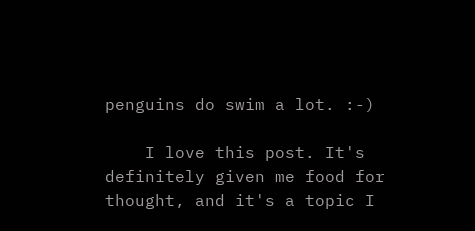penguins do swim a lot. :-)

    I love this post. It's definitely given me food for thought, and it's a topic I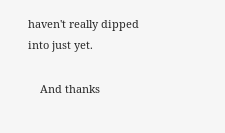haven't really dipped into just yet.

    And thanks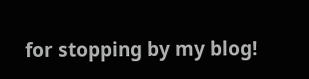for stopping by my blog!